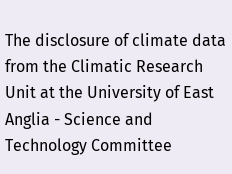The disclosure of climate data from the Climatic Research Unit at the University of East Anglia - Science and Technology Committee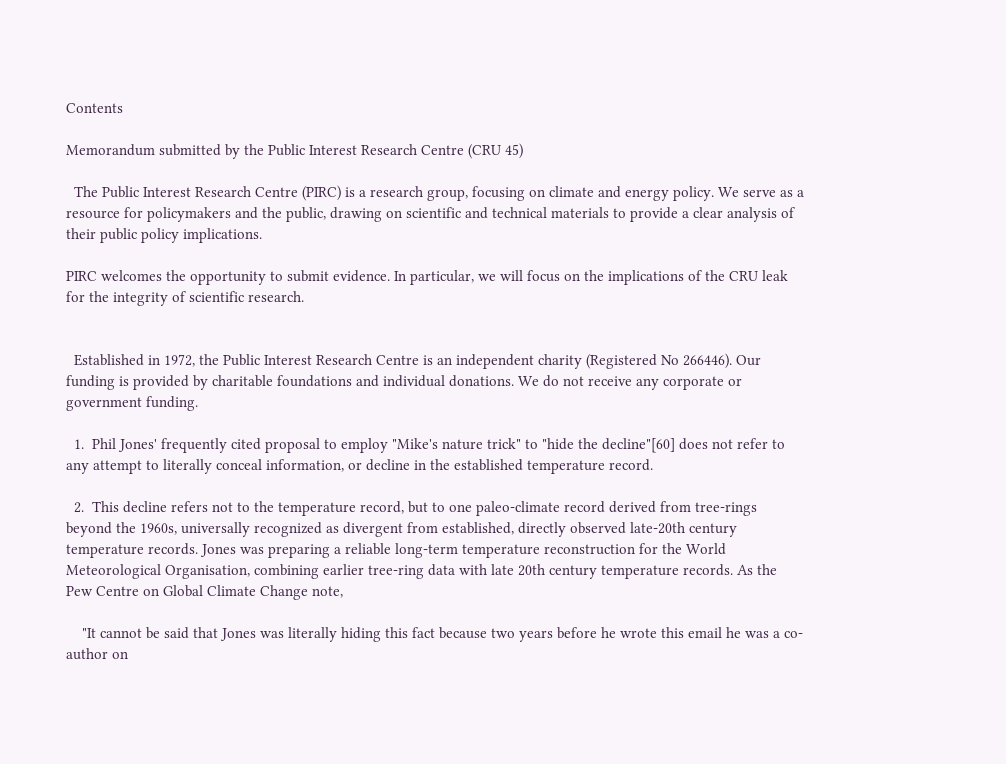Contents

Memorandum submitted by the Public Interest Research Centre (CRU 45)

  The Public Interest Research Centre (PIRC) is a research group, focusing on climate and energy policy. We serve as a resource for policymakers and the public, drawing on scientific and technical materials to provide a clear analysis of their public policy implications.

PIRC welcomes the opportunity to submit evidence. In particular, we will focus on the implications of the CRU leak for the integrity of scientific research.


  Established in 1972, the Public Interest Research Centre is an independent charity (Registered No 266446). Our funding is provided by charitable foundations and individual donations. We do not receive any corporate or government funding.

  1.  Phil Jones' frequently cited proposal to employ "Mike's nature trick" to "hide the decline"[60] does not refer to any attempt to literally conceal information, or decline in the established temperature record.

  2.  This decline refers not to the temperature record, but to one paleo-climate record derived from tree-rings beyond the 1960s, universally recognized as divergent from established, directly observed late-20th century temperature records. Jones was preparing a reliable long-term temperature reconstruction for the World Meteorological Organisation, combining earlier tree-ring data with late 20th century temperature records. As the Pew Centre on Global Climate Change note,

    "It cannot be said that Jones was literally hiding this fact because two years before he wrote this email he was a co-author on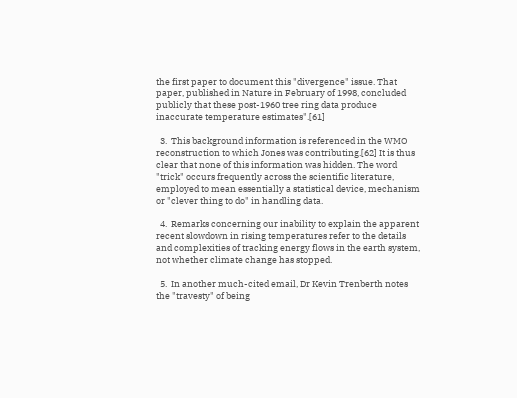the first paper to document this "divergence" issue. That paper, published in Nature in February of 1998, concluded publicly that these post-1960 tree ring data produce inaccurate temperature estimates".[61]

  3.  This background information is referenced in the WMO reconstruction to which Jones was contributing.[62] It is thus clear that none of this information was hidden. The word "trick" occurs frequently across the scientific literature, employed to mean essentially a statistical device, mechanism or "clever thing to do" in handling data.

  4.  Remarks concerning our inability to explain the apparent recent slowdown in rising temperatures refer to the details and complexities of tracking energy flows in the earth system, not whether climate change has stopped.

  5.  In another much-cited email, Dr Kevin Trenberth notes the "travesty" of being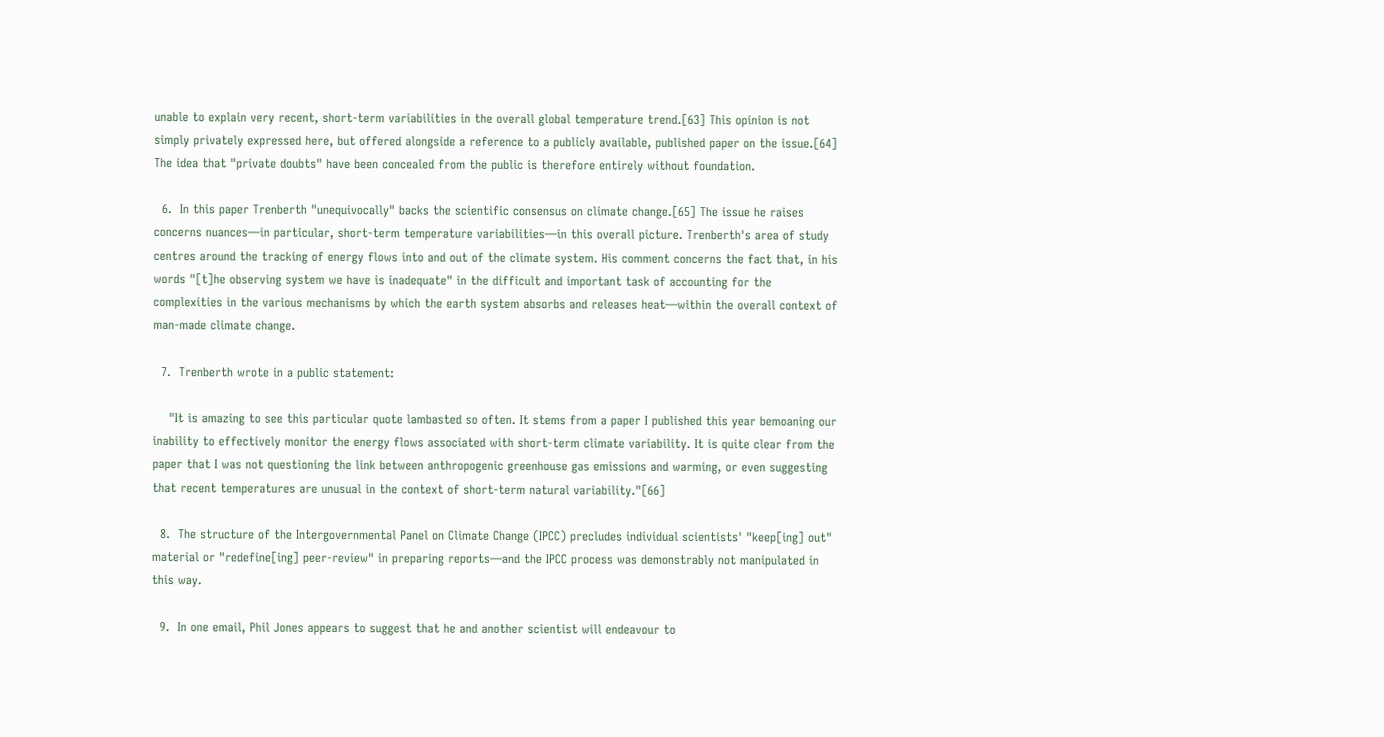unable to explain very recent, short-term variabilities in the overall global temperature trend.[63] This opinion is not simply privately expressed here, but offered alongside a reference to a publicly available, published paper on the issue.[64] The idea that "private doubts" have been concealed from the public is therefore entirely without foundation.

  6.  In this paper Trenberth "unequivocally" backs the scientific consensus on climate change.[65] The issue he raises concerns nuances—in particular, short-term temperature variabilities—in this overall picture. Trenberth's area of study centres around the tracking of energy flows into and out of the climate system. His comment concerns the fact that, in his words "[t]he observing system we have is inadequate" in the difficult and important task of accounting for the complexities in the various mechanisms by which the earth system absorbs and releases heat—within the overall context of man-made climate change.

  7.  Trenberth wrote in a public statement:

    "It is amazing to see this particular quote lambasted so often. It stems from a paper I published this year bemoaning our inability to effectively monitor the energy flows associated with short-term climate variability. It is quite clear from the paper that I was not questioning the link between anthropogenic greenhouse gas emissions and warming, or even suggesting that recent temperatures are unusual in the context of short-term natural variability."[66]

  8.  The structure of the Intergovernmental Panel on Climate Change (IPCC) precludes individual scientists' "keep[ing] out" material or "redefine[ing] peer-review" in preparing reports—and the IPCC process was demonstrably not manipulated in this way.

  9.  In one email, Phil Jones appears to suggest that he and another scientist will endeavour to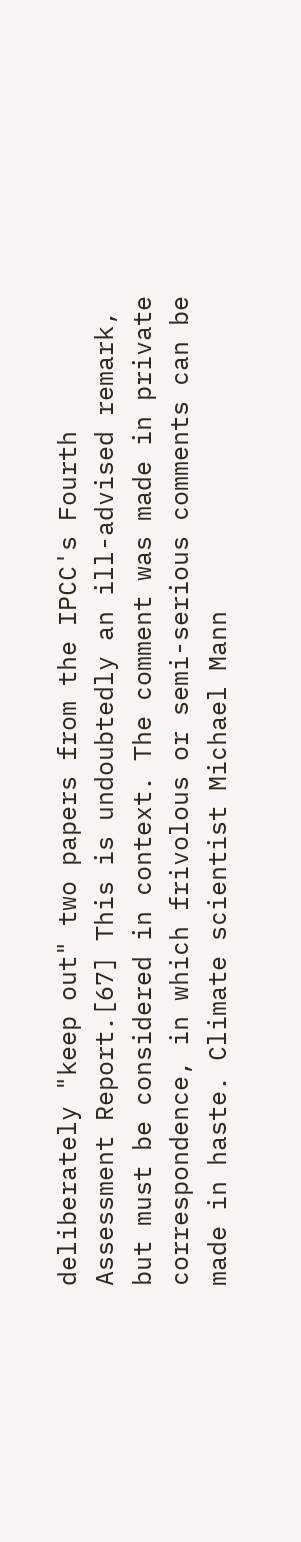deliberately "keep out" two papers from the IPCC's Fourth Assessment Report.[67] This is undoubtedly an ill-advised remark, but must be considered in context. The comment was made in private correspondence, in which frivolous or semi-serious comments can be made in haste. Climate scientist Michael Mann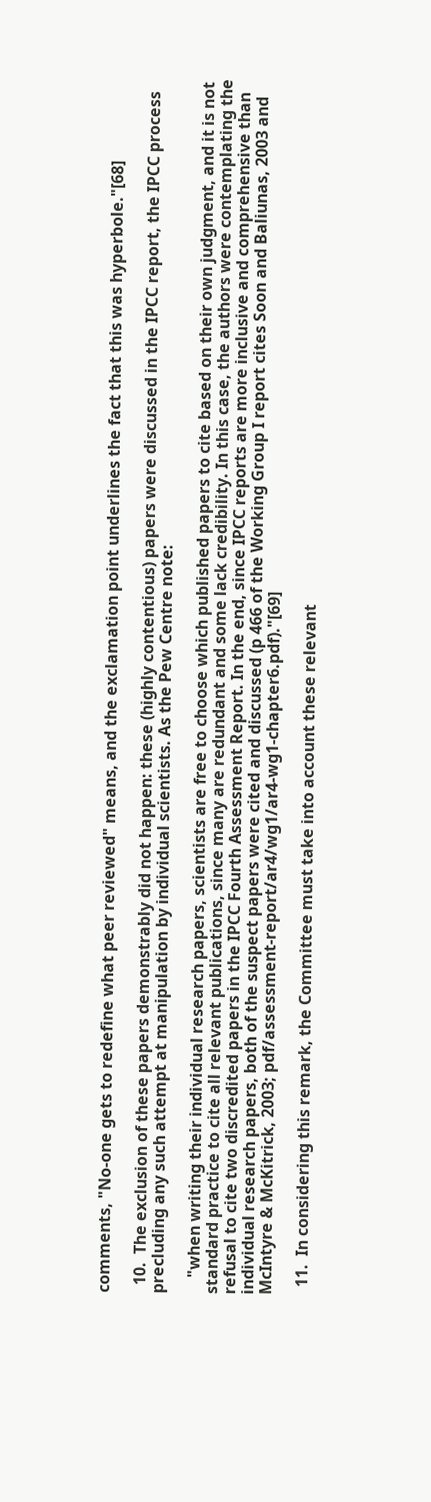comments, "No-one gets to redefine what peer reviewed" means, and the exclamation point underlines the fact that this was hyperbole."[68]

  10.  The exclusion of these papers demonstrably did not happen: these (highly contentious) papers were discussed in the IPCC report, the IPCC process precluding any such attempt at manipulation by individual scientists. As the Pew Centre note:

    "when writing their individual research papers, scientists are free to choose which published papers to cite based on their own judgment, and it is not standard practice to cite all relevant publications, since many are redundant and some lack credibility. In this case, the authors were contemplating the refusal to cite two discredited papers in the IPCC Fourth Assessment Report. In the end, since IPCC reports are more inclusive and comprehensive than individual research papers, both of the suspect papers were cited and discussed (p 466 of the Working Group I report cites Soon and Baliunas, 2003 and McIntyre & McKitrick, 2003; pdf/assessment-report/ar4/wg1/ar4-wg1-chapter6.pdf)."[69]

  11.  In considering this remark, the Committee must take into account these relevant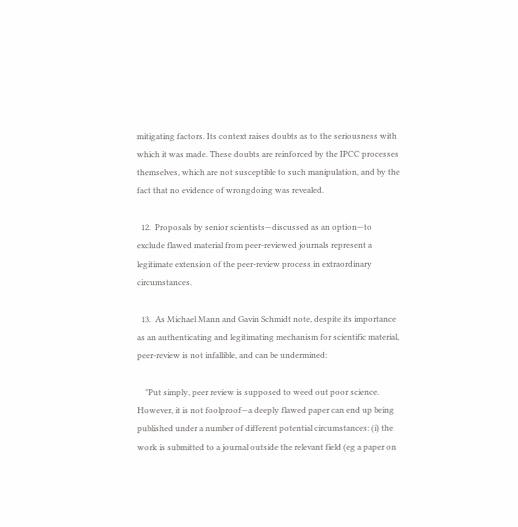mitigating factors. Its context raises doubts as to the seriousness with which it was made. These doubts are reinforced by the IPCC processes themselves, which are not susceptible to such manipulation, and by the fact that no evidence of wrongdoing was revealed.

  12.  Proposals by senior scientists—discussed as an option—to exclude flawed material from peer-reviewed journals represent a legitimate extension of the peer-review process in extraordinary circumstances.

  13.  As Michael Mann and Gavin Schmidt note, despite its importance as an authenticating and legitimating mechanism for scientific material, peer-review is not infallible, and can be undermined:

    "Put simply, peer review is supposed to weed out poor science. However, it is not foolproof—a deeply flawed paper can end up being published under a number of different potential circumstances: (i) the work is submitted to a journal outside the relevant field (eg a paper on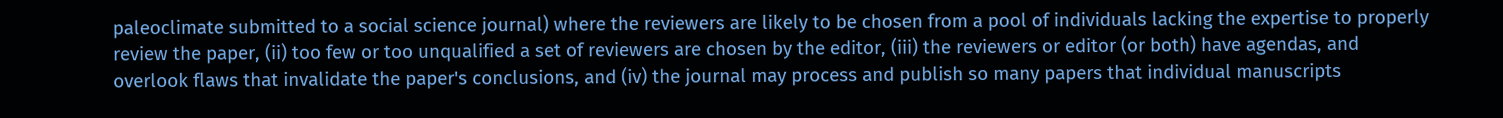paleoclimate submitted to a social science journal) where the reviewers are likely to be chosen from a pool of individuals lacking the expertise to properly review the paper, (ii) too few or too unqualified a set of reviewers are chosen by the editor, (iii) the reviewers or editor (or both) have agendas, and overlook flaws that invalidate the paper's conclusions, and (iv) the journal may process and publish so many papers that individual manuscripts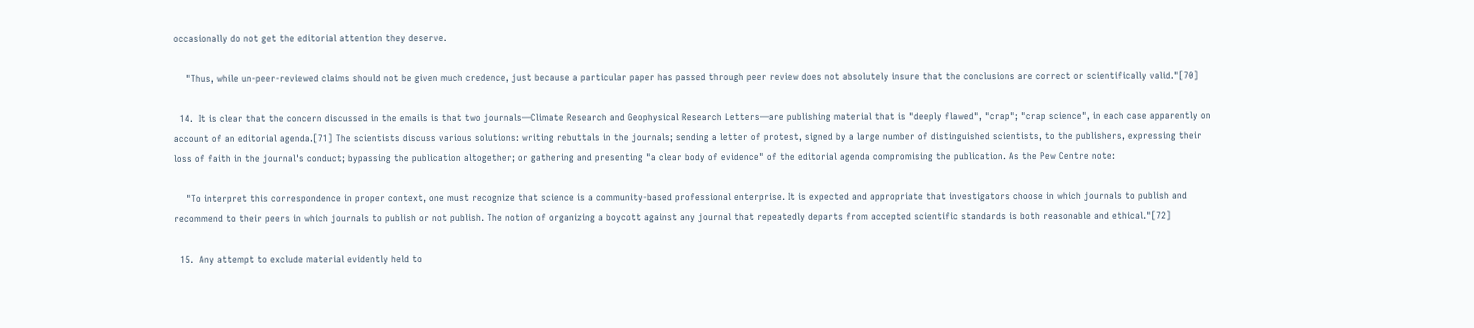occasionally do not get the editorial attention they deserve.

    "Thus, while un-peer-reviewed claims should not be given much credence, just because a particular paper has passed through peer review does not absolutely insure that the conclusions are correct or scientifically valid."[70]

  14.  It is clear that the concern discussed in the emails is that two journals—Climate Research and Geophysical Research Letters—are publishing material that is "deeply flawed", "crap"; "crap science", in each case apparently on account of an editorial agenda.[71] The scientists discuss various solutions: writing rebuttals in the journals; sending a letter of protest, signed by a large number of distinguished scientists, to the publishers, expressing their loss of faith in the journal's conduct; bypassing the publication altogether; or gathering and presenting "a clear body of evidence" of the editorial agenda compromising the publication. As the Pew Centre note:

    "To interpret this correspondence in proper context, one must recognize that science is a community-based professional enterprise. It is expected and appropriate that investigators choose in which journals to publish and recommend to their peers in which journals to publish or not publish. The notion of organizing a boycott against any journal that repeatedly departs from accepted scientific standards is both reasonable and ethical."[72]

  15.  Any attempt to exclude material evidently held to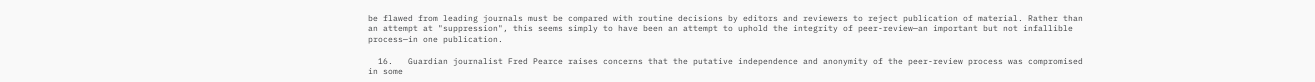be flawed from leading journals must be compared with routine decisions by editors and reviewers to reject publication of material. Rather than an attempt at "suppression", this seems simply to have been an attempt to uphold the integrity of peer-review—an important but not infallible process—in one publication.

  16.   Guardian journalist Fred Pearce raises concerns that the putative independence and anonymity of the peer-review process was compromised in some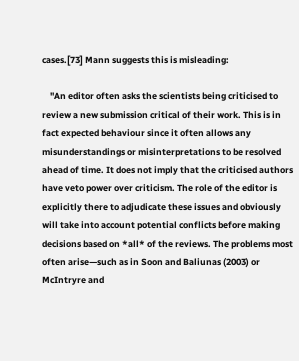cases.[73] Mann suggests this is misleading:

    "An editor often asks the scientists being criticised to review a new submission critical of their work. This is in fact expected behaviour since it often allows any misunderstandings or misinterpretations to be resolved ahead of time. It does not imply that the criticised authors have veto power over criticism. The role of the editor is explicitly there to adjudicate these issues and obviously will take into account potential conflicts before making decisions based on *all* of the reviews. The problems most often arise—such as in Soon and Baliunas (2003) or McIntryre and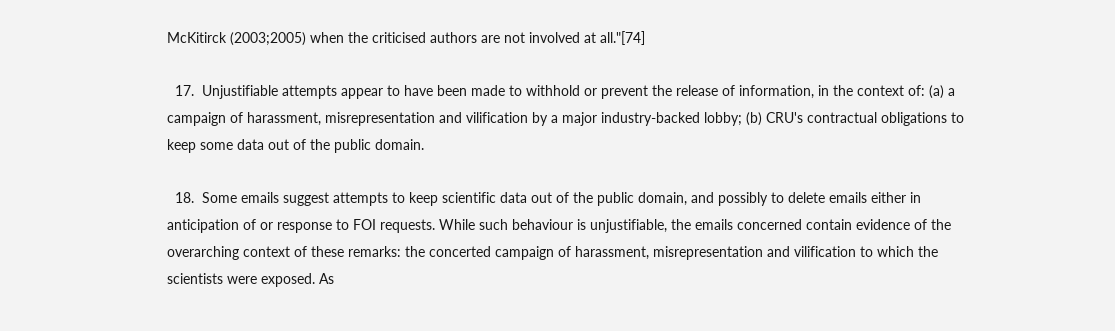McKitirck (2003;2005) when the criticised authors are not involved at all."[74]

  17.  Unjustifiable attempts appear to have been made to withhold or prevent the release of information, in the context of: (a) a campaign of harassment, misrepresentation and vilification by a major industry-backed lobby; (b) CRU's contractual obligations to keep some data out of the public domain.

  18.  Some emails suggest attempts to keep scientific data out of the public domain, and possibly to delete emails either in anticipation of or response to FOI requests. While such behaviour is unjustifiable, the emails concerned contain evidence of the overarching context of these remarks: the concerted campaign of harassment, misrepresentation and vilification to which the scientists were exposed. As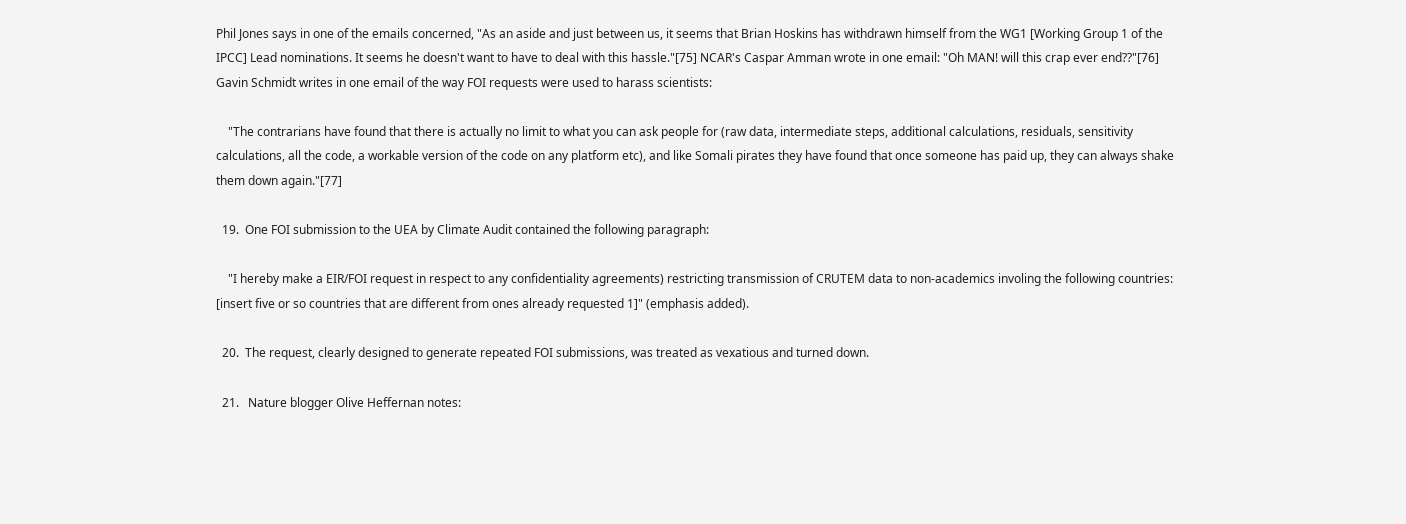Phil Jones says in one of the emails concerned, "As an aside and just between us, it seems that Brian Hoskins has withdrawn himself from the WG1 [Working Group 1 of the IPCC] Lead nominations. It seems he doesn't want to have to deal with this hassle."[75] NCAR's Caspar Amman wrote in one email: "Oh MAN! will this crap ever end??"[76] Gavin Schmidt writes in one email of the way FOI requests were used to harass scientists:

    "The contrarians have found that there is actually no limit to what you can ask people for (raw data, intermediate steps, additional calculations, residuals, sensitivity calculations, all the code, a workable version of the code on any platform etc), and like Somali pirates they have found that once someone has paid up, they can always shake them down again."[77]

  19.  One FOI submission to the UEA by Climate Audit contained the following paragraph:

    "I hereby make a EIR/FOI request in respect to any confidentiality agreements) restricting transmission of CRUTEM data to non-academics involing the following countries: [insert five or so countries that are different from ones already requested 1]" (emphasis added).

  20.  The request, clearly designed to generate repeated FOI submissions, was treated as vexatious and turned down.

  21.   Nature blogger Olive Heffernan notes: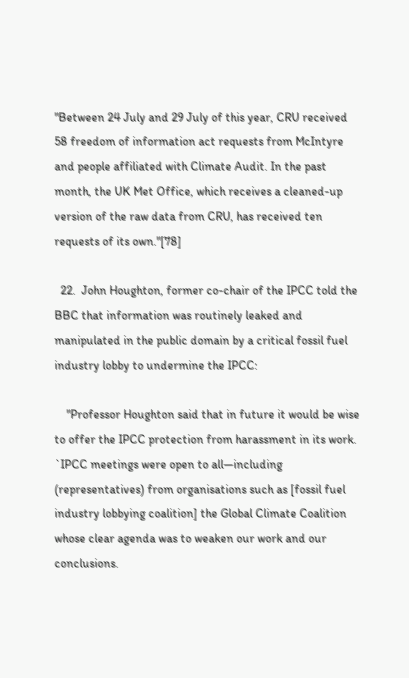"Between 24 July and 29 July of this year, CRU received 58 freedom of information act requests from McIntyre and people affiliated with Climate Audit. In the past month, the UK Met Office, which receives a cleaned-up version of the raw data from CRU, has received ten requests of its own."[78]

  22.  John Houghton, former co-chair of the IPCC told the BBC that information was routinely leaked and manipulated in the public domain by a critical fossil fuel industry lobby to undermine the IPCC:

    "Professor Houghton said that in future it would be wise to offer the IPCC protection from harassment in its work. `IPCC meetings were open to all—including (representatives) from organisations such as [fossil fuel industry lobbying coalition] the Global Climate Coalition whose clear agenda was to weaken our work and our conclusions.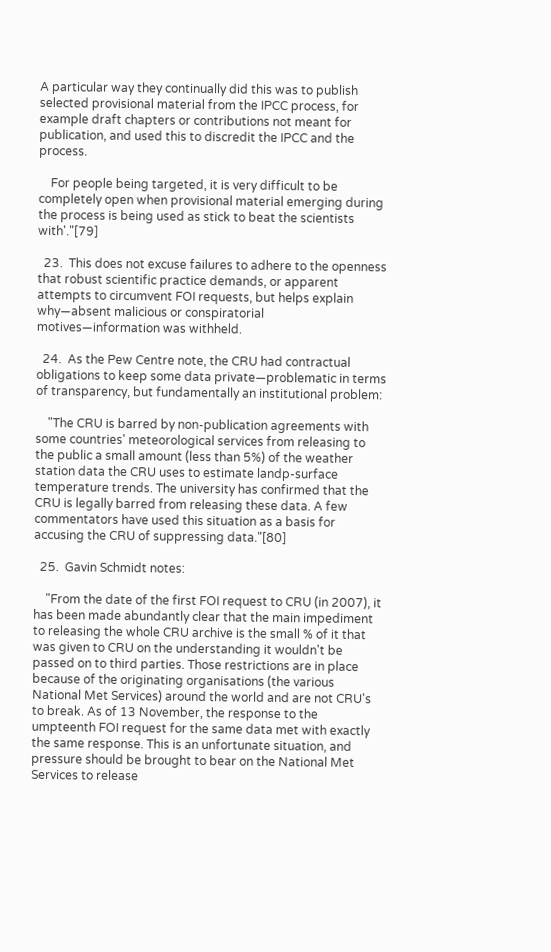A particular way they continually did this was to publish selected provisional material from the IPCC process, for example draft chapters or contributions not meant for publication, and used this to discredit the IPCC and the process.

    For people being targeted, it is very difficult to be completely open when provisional material emerging during the process is being used as stick to beat the scientists with'."[79]

  23.  This does not excuse failures to adhere to the openness that robust scientific practice demands, or apparent attempts to circumvent FOI requests, but helps explain why—absent malicious or conspiratorial motives—information was withheld.

  24.  As the Pew Centre note, the CRU had contractual obligations to keep some data private—problematic in terms of transparency, but fundamentally an institutional problem:

    "The CRU is barred by non-publication agreements with some countries' meteorological services from releasing to the public a small amount (less than 5%) of the weather station data the CRU uses to estimate landp-surface temperature trends. The university has confirmed that the CRU is legally barred from releasing these data. A few commentators have used this situation as a basis for accusing the CRU of suppressing data."[80]

  25.  Gavin Schmidt notes:

    "From the date of the first FOI request to CRU (in 2007), it has been made abundantly clear that the main impediment to releasing the whole CRU archive is the small % of it that was given to CRU on the understanding it wouldn't be passed on to third parties. Those restrictions are in place because of the originating organisations (the various National Met Services) around the world and are not CRU's to break. As of 13 November, the response to the umpteenth FOI request for the same data met with exactly the same response. This is an unfortunate situation, and pressure should be brought to bear on the National Met Services to release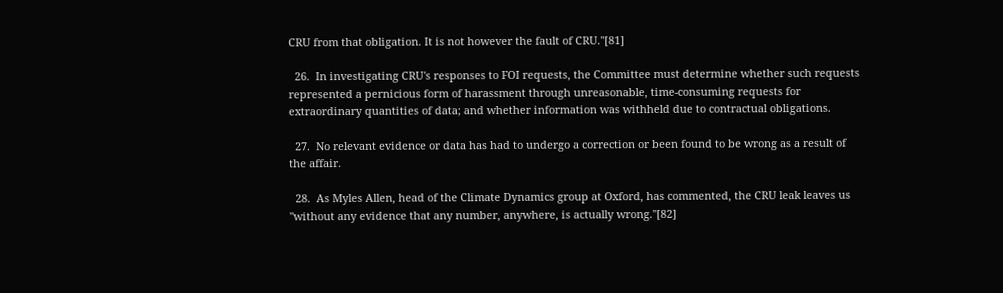CRU from that obligation. It is not however the fault of CRU."[81]

  26.  In investigating CRU's responses to FOI requests, the Committee must determine whether such requests represented a pernicious form of harassment through unreasonable, time-consuming requests for extraordinary quantities of data; and whether information was withheld due to contractual obligations.

  27.  No relevant evidence or data has had to undergo a correction or been found to be wrong as a result of the affair.

  28.  As Myles Allen, head of the Climate Dynamics group at Oxford, has commented, the CRU leak leaves us "without any evidence that any number, anywhere, is actually wrong."[82]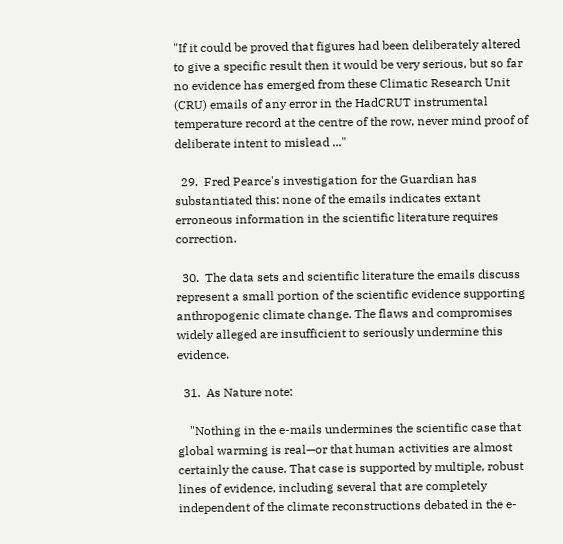"If it could be proved that figures had been deliberately altered to give a specific result then it would be very serious, but so far no evidence has emerged from these Climatic Research Unit (CRU) emails of any error in the HadCRUT instrumental temperature record at the centre of the row, never mind proof of deliberate intent to mislead ..."

  29.  Fred Pearce's investigation for the Guardian has substantiated this: none of the emails indicates extant erroneous information in the scientific literature requires correction.

  30.  The data sets and scientific literature the emails discuss represent a small portion of the scientific evidence supporting anthropogenic climate change. The flaws and compromises widely alleged are insufficient to seriously undermine this evidence.

  31.  As Nature note:

    "Nothing in the e-mails undermines the scientific case that global warming is real—or that human activities are almost certainly the cause. That case is supported by multiple, robust lines of evidence, including several that are completely independent of the climate reconstructions debated in the e-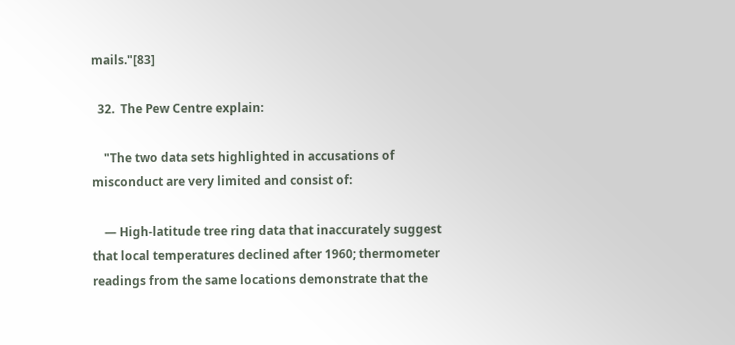mails."[83]

  32.  The Pew Centre explain:

    "The two data sets highlighted in accusations of misconduct are very limited and consist of:

    — High-latitude tree ring data that inaccurately suggest that local temperatures declined after 1960; thermometer readings from the same locations demonstrate that the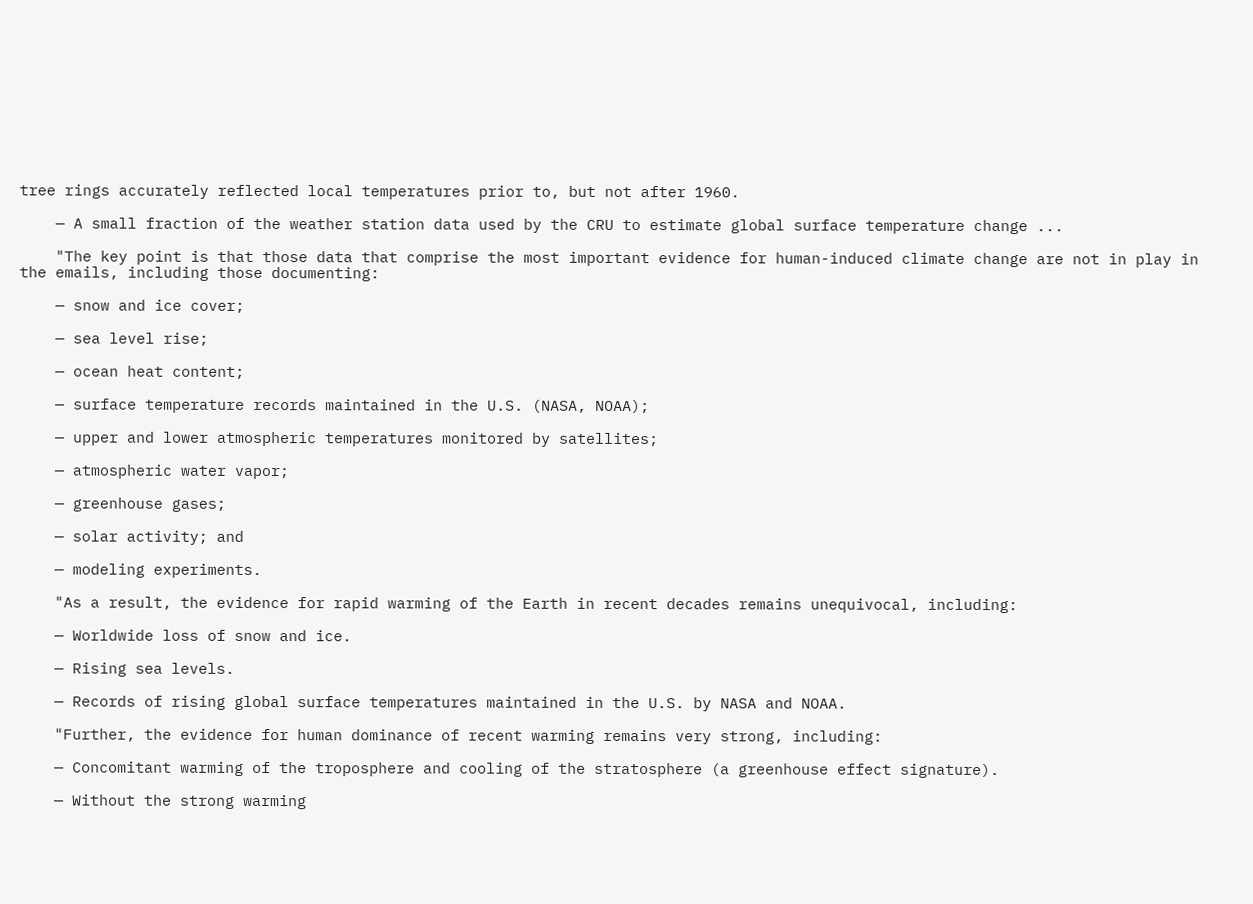tree rings accurately reflected local temperatures prior to, but not after 1960.

    — A small fraction of the weather station data used by the CRU to estimate global surface temperature change ...

    "The key point is that those data that comprise the most important evidence for human-induced climate change are not in play in the emails, including those documenting:

    — snow and ice cover;

    — sea level rise;

    — ocean heat content;

    — surface temperature records maintained in the U.S. (NASA, NOAA);

    — upper and lower atmospheric temperatures monitored by satellites;

    — atmospheric water vapor;

    — greenhouse gases;

    — solar activity; and

    — modeling experiments.

    "As a result, the evidence for rapid warming of the Earth in recent decades remains unequivocal, including:

    — Worldwide loss of snow and ice.

    — Rising sea levels.

    — Records of rising global surface temperatures maintained in the U.S. by NASA and NOAA.

    "Further, the evidence for human dominance of recent warming remains very strong, including:

    — Concomitant warming of the troposphere and cooling of the stratosphere (a greenhouse effect signature).

    — Without the strong warming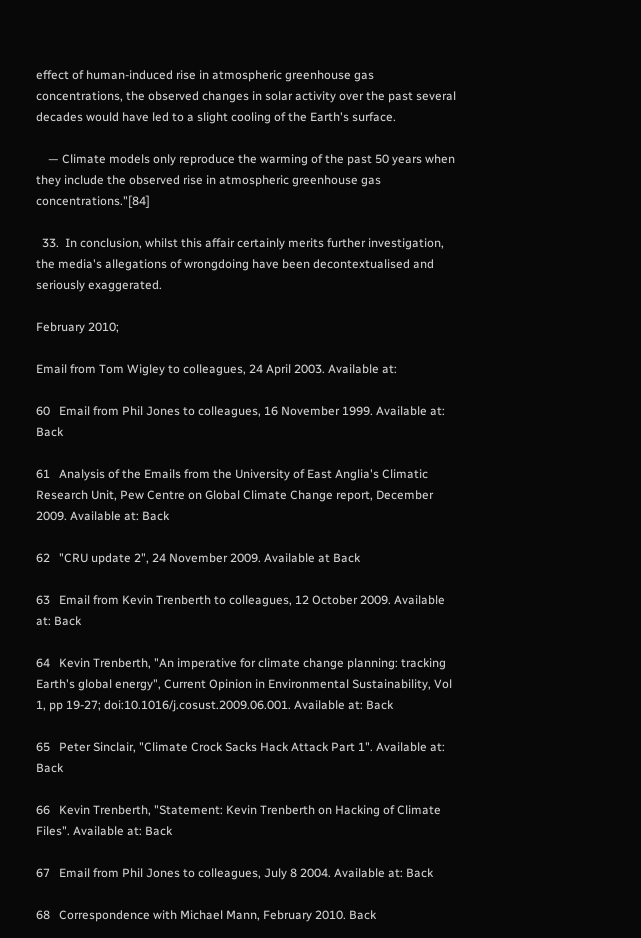effect of human-induced rise in atmospheric greenhouse gas concentrations, the observed changes in solar activity over the past several decades would have led to a slight cooling of the Earth's surface.

    — Climate models only reproduce the warming of the past 50 years when they include the observed rise in atmospheric greenhouse gas concentrations."[84]

  33.  In conclusion, whilst this affair certainly merits further investigation, the media's allegations of wrongdoing have been decontextualised and seriously exaggerated.

February 2010;

Email from Tom Wigley to colleagues, 24 April 2003. Available at:

60   Email from Phil Jones to colleagues, 16 November 1999. Available at: Back

61   Analysis of the Emails from the University of East Anglia's Climatic Research Unit, Pew Centre on Global Climate Change report, December 2009. Available at: Back

62   "CRU update 2", 24 November 2009. Available at Back

63   Email from Kevin Trenberth to colleagues, 12 October 2009. Available at: Back

64   Kevin Trenberth, "An imperative for climate change planning: tracking Earth's global energy", Current Opinion in Environmental Sustainability, Vol 1, pp 19-27; doi:10.1016/j.cosust.2009.06.001. Available at: Back

65   Peter Sinclair, "Climate Crock Sacks Hack Attack Part 1". Available at: Back

66   Kevin Trenberth, "Statement: Kevin Trenberth on Hacking of Climate Files". Available at: Back

67   Email from Phil Jones to colleagues, July 8 2004. Available at: Back

68   Correspondence with Michael Mann, February 2010. Back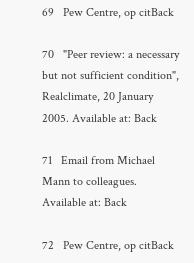69   Pew Centre, op citBack

70   "Peer review: a necessary but not sufficient condition", Realclimate, 20 January 2005. Available at: Back

71   Email from Michael Mann to colleagues. Available at: Back

72   Pew Centre, op citBack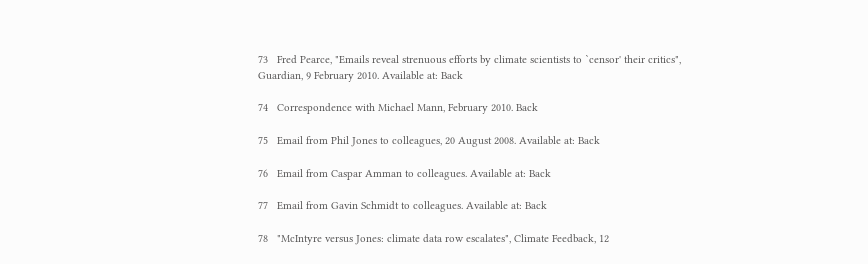73   Fred Pearce, "Emails reveal strenuous efforts by climate scientists to `censor' their critics", Guardian, 9 February 2010. Available at: Back

74   Correspondence with Michael Mann, February 2010. Back

75   Email from Phil Jones to colleagues, 20 August 2008. Available at: Back

76   Email from Caspar Amman to colleagues. Available at: Back

77   Email from Gavin Schmidt to colleagues. Available at: Back

78   "McIntyre versus Jones: climate data row escalates", Climate Feedback, 12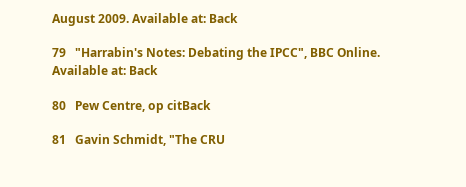August 2009. Available at: Back

79   "Harrabin's Notes: Debating the IPCC", BBC Online. Available at: Back

80   Pew Centre, op citBack

81   Gavin Schmidt, "The CRU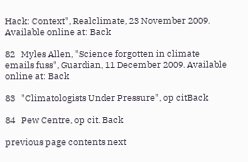Hack: Context", Realclimate, 23 November 2009. Available online at: Back

82   Myles Allen, "Science forgotten in climate emails fuss", Guardian, 11 December 2009. Available online at: Back

83   "Climatologists Under Pressure", op citBack

84   Pew Centre, op cit. Back

previous page contents next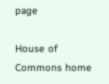page

House of Commons home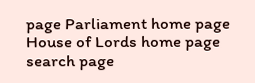page Parliament home page House of Lords home page search page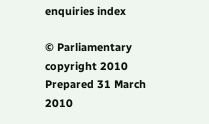enquiries index

© Parliamentary copyright 2010
Prepared 31 March 2010